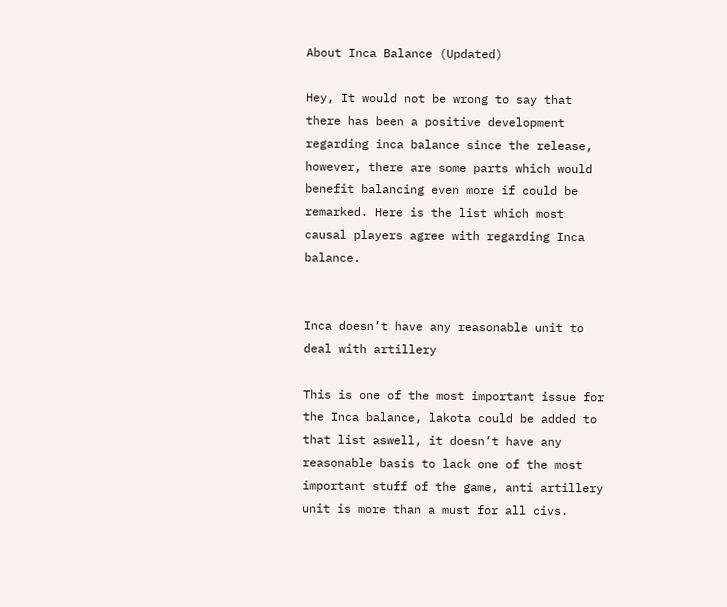About Inca Balance (Updated)

Hey, It would not be wrong to say that there has been a positive development regarding inca balance since the release, however, there are some parts which would benefit balancing even more if could be remarked. Here is the list which most causal players agree with regarding Inca balance.


Inca doesn’t have any reasonable unit to deal with artillery

This is one of the most important issue for the Inca balance, lakota could be added to that list aswell, it doesn’t have any reasonable basis to lack one of the most important stuff of the game, anti artillery unit is more than a must for all civs.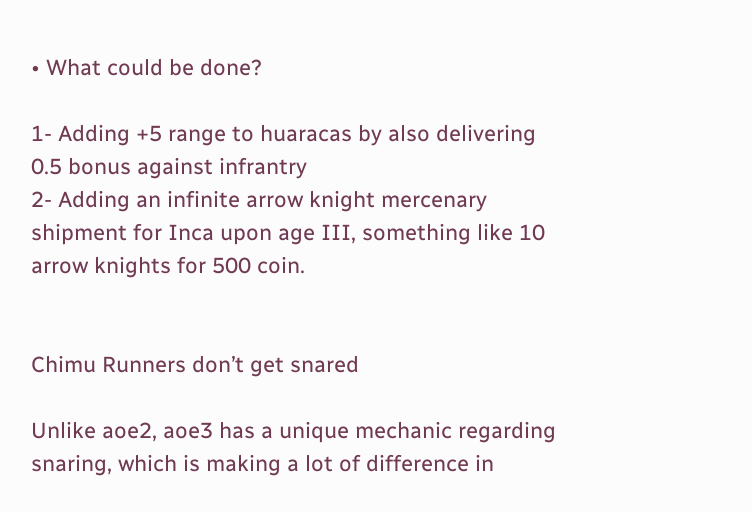• What could be done?

1- Adding +5 range to huaracas by also delivering 0.5 bonus against infrantry
2- Adding an infinite arrow knight mercenary shipment for Inca upon age III, something like 10 arrow knights for 500 coin.


Chimu Runners don’t get snared

Unlike aoe2, aoe3 has a unique mechanic regarding snaring, which is making a lot of difference in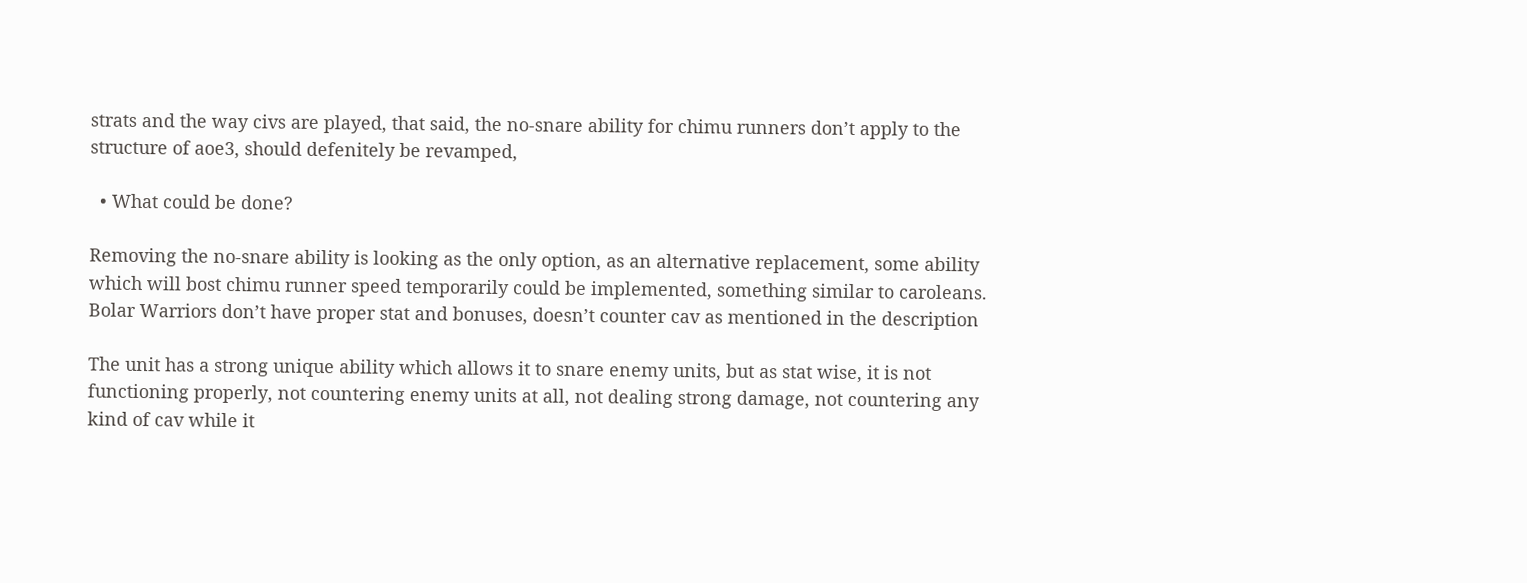strats and the way civs are played, that said, the no-snare ability for chimu runners don’t apply to the structure of aoe3, should defenitely be revamped,

  • What could be done?

Removing the no-snare ability is looking as the only option, as an alternative replacement, some ability which will bost chimu runner speed temporarily could be implemented, something similar to caroleans.
Bolar Warriors don’t have proper stat and bonuses, doesn’t counter cav as mentioned in the description

The unit has a strong unique ability which allows it to snare enemy units, but as stat wise, it is not functioning properly, not countering enemy units at all, not dealing strong damage, not countering any kind of cav while it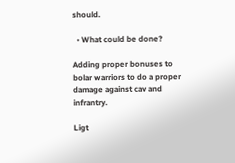should.

  • What could be done?

Adding proper bonuses to bolar warriors to do a proper damage against cav and infrantry.

Ligt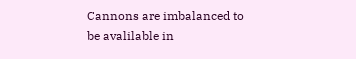Cannons are imbalanced to be avalilable in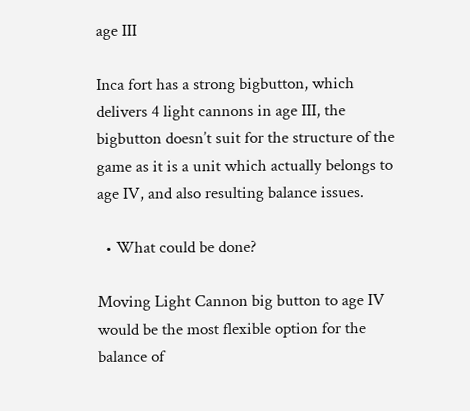age III

Inca fort has a strong bigbutton, which delivers 4 light cannons in age III, the bigbutton doesn’t suit for the structure of the game as it is a unit which actually belongs to age IV, and also resulting balance issues.

  • What could be done?

Moving Light Cannon big button to age IV would be the most flexible option for the balance of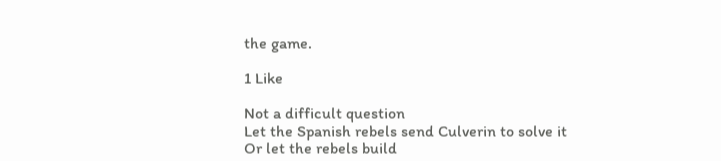the game.

1 Like

Not a difficult question
Let the Spanish rebels send Culverin to solve it
Or let the rebels build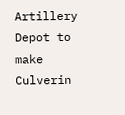Artillery Depot to make Culverin